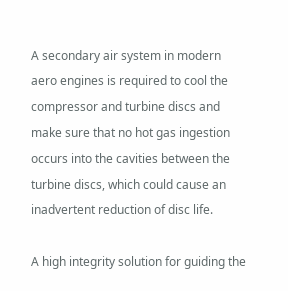A secondary air system in modern aero engines is required to cool the compressor and turbine discs and make sure that no hot gas ingestion occurs into the cavities between the turbine discs, which could cause an inadvertent reduction of disc life.

A high integrity solution for guiding the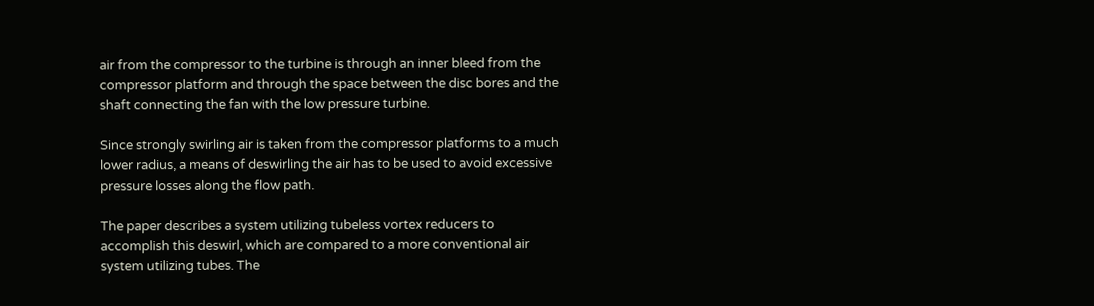air from the compressor to the turbine is through an inner bleed from the compressor platform and through the space between the disc bores and the shaft connecting the fan with the low pressure turbine.

Since strongly swirling air is taken from the compressor platforms to a much lower radius, a means of deswirling the air has to be used to avoid excessive pressure losses along the flow path.

The paper describes a system utilizing tubeless vortex reducers to accomplish this deswirl, which are compared to a more conventional air system utilizing tubes. The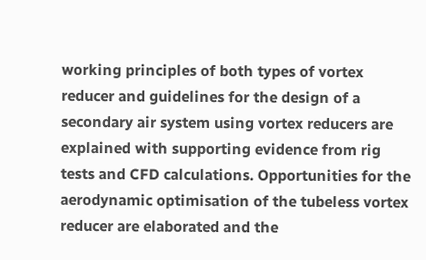working principles of both types of vortex reducer and guidelines for the design of a secondary air system using vortex reducers are explained with supporting evidence from rig tests and CFD calculations. Opportunities for the aerodynamic optimisation of the tubeless vortex reducer are elaborated and the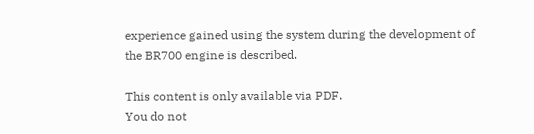experience gained using the system during the development of the BR700 engine is described.

This content is only available via PDF.
You do not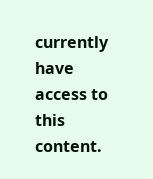currently have access to this content.